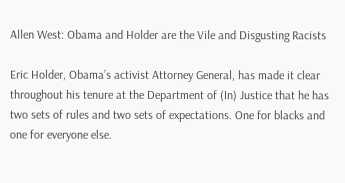Allen West: Obama and Holder are the Vile and Disgusting Racists

Eric Holder, Obama’s activist Attorney General, has made it clear throughout his tenure at the Department of (In) Justice that he has two sets of rules and two sets of expectations. One for blacks and one for everyone else.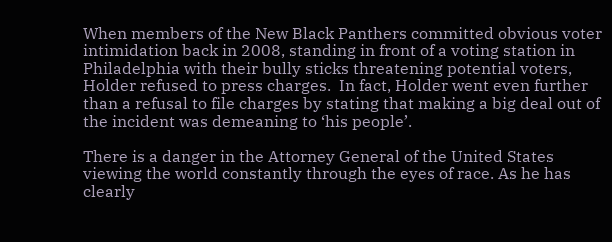When members of the New Black Panthers committed obvious voter intimidation back in 2008, standing in front of a voting station in Philadelphia with their bully sticks threatening potential voters, Holder refused to press charges.  In fact, Holder went even further than a refusal to file charges by stating that making a big deal out of the incident was demeaning to ‘his people’.

There is a danger in the Attorney General of the United States viewing the world constantly through the eyes of race. As he has clearly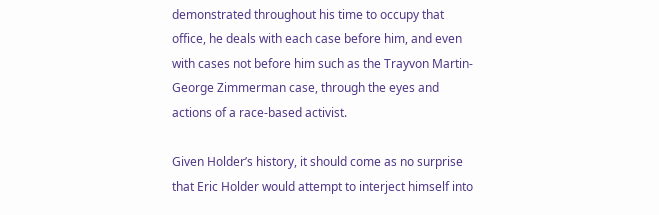demonstrated throughout his time to occupy that office, he deals with each case before him, and even with cases not before him such as the Trayvon Martin-George Zimmerman case, through the eyes and actions of a race-based activist.

Given Holder’s history, it should come as no surprise that Eric Holder would attempt to interject himself into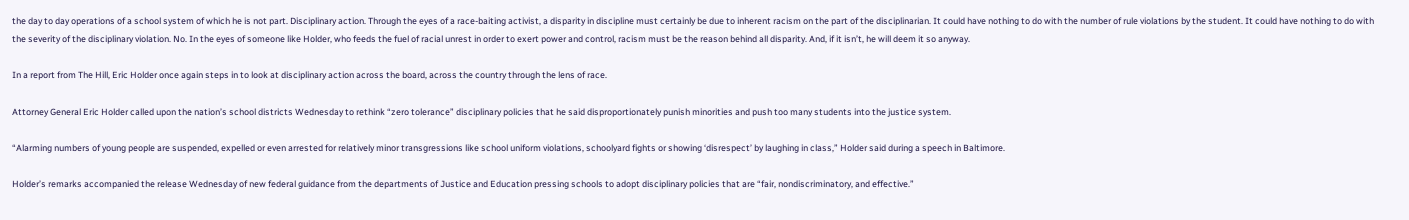the day to day operations of a school system of which he is not part. Disciplinary action. Through the eyes of a race-baiting activist, a disparity in discipline must certainly be due to inherent racism on the part of the disciplinarian. It could have nothing to do with the number of rule violations by the student. It could have nothing to do with the severity of the disciplinary violation. No. In the eyes of someone like Holder, who feeds the fuel of racial unrest in order to exert power and control, racism must be the reason behind all disparity. And, if it isn’t, he will deem it so anyway.

In a report from The Hill, Eric Holder once again steps in to look at disciplinary action across the board, across the country through the lens of race.

Attorney General Eric Holder called upon the nation’s school districts Wednesday to rethink “zero tolerance” disciplinary policies that he said disproportionately punish minorities and push too many students into the justice system.

“Alarming numbers of young people are suspended, expelled or even arrested for relatively minor transgressions like school uniform violations, schoolyard fights or showing ‘disrespect’ by laughing in class,” Holder said during a speech in Baltimore.

Holder’s remarks accompanied the release Wednesday of new federal guidance from the departments of Justice and Education pressing schools to adopt disciplinary policies that are “fair, nondiscriminatory, and effective.”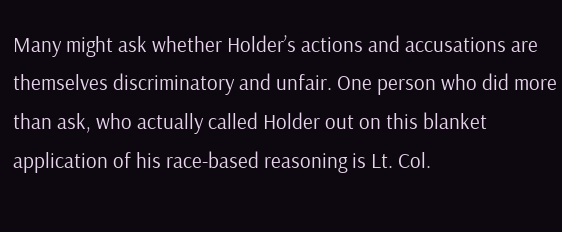Many might ask whether Holder’s actions and accusations are themselves discriminatory and unfair. One person who did more than ask, who actually called Holder out on this blanket application of his race-based reasoning is Lt. Col.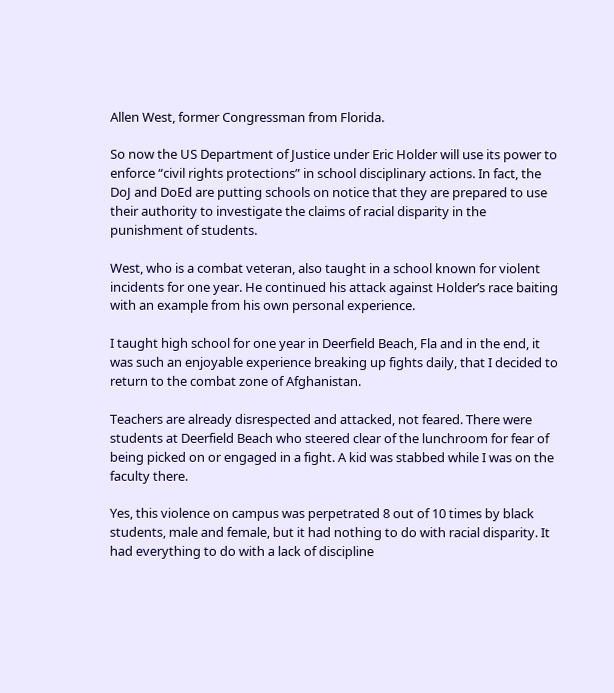Allen West, former Congressman from Florida.

So now the US Department of Justice under Eric Holder will use its power to enforce “civil rights protections” in school disciplinary actions. In fact, the DoJ and DoEd are putting schools on notice that they are prepared to use their authority to investigate the claims of racial disparity in the punishment of students.

West, who is a combat veteran, also taught in a school known for violent incidents for one year. He continued his attack against Holder’s race baiting with an example from his own personal experience.

I taught high school for one year in Deerfield Beach, Fla and in the end, it was such an enjoyable experience breaking up fights daily, that I decided to return to the combat zone of Afghanistan.

Teachers are already disrespected and attacked, not feared. There were students at Deerfield Beach who steered clear of the lunchroom for fear of being picked on or engaged in a fight. A kid was stabbed while I was on the faculty there.

Yes, this violence on campus was perpetrated 8 out of 10 times by black students, male and female, but it had nothing to do with racial disparity. It had everything to do with a lack of discipline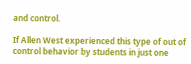and control.

If Allen West experienced this type of out of control behavior by students in just one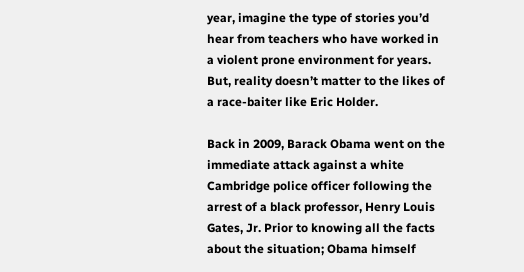year, imagine the type of stories you’d hear from teachers who have worked in a violent prone environment for years. But, reality doesn’t matter to the likes of a race-baiter like Eric Holder.

Back in 2009, Barack Obama went on the immediate attack against a white Cambridge police officer following the arrest of a black professor, Henry Louis Gates, Jr. Prior to knowing all the facts about the situation; Obama himself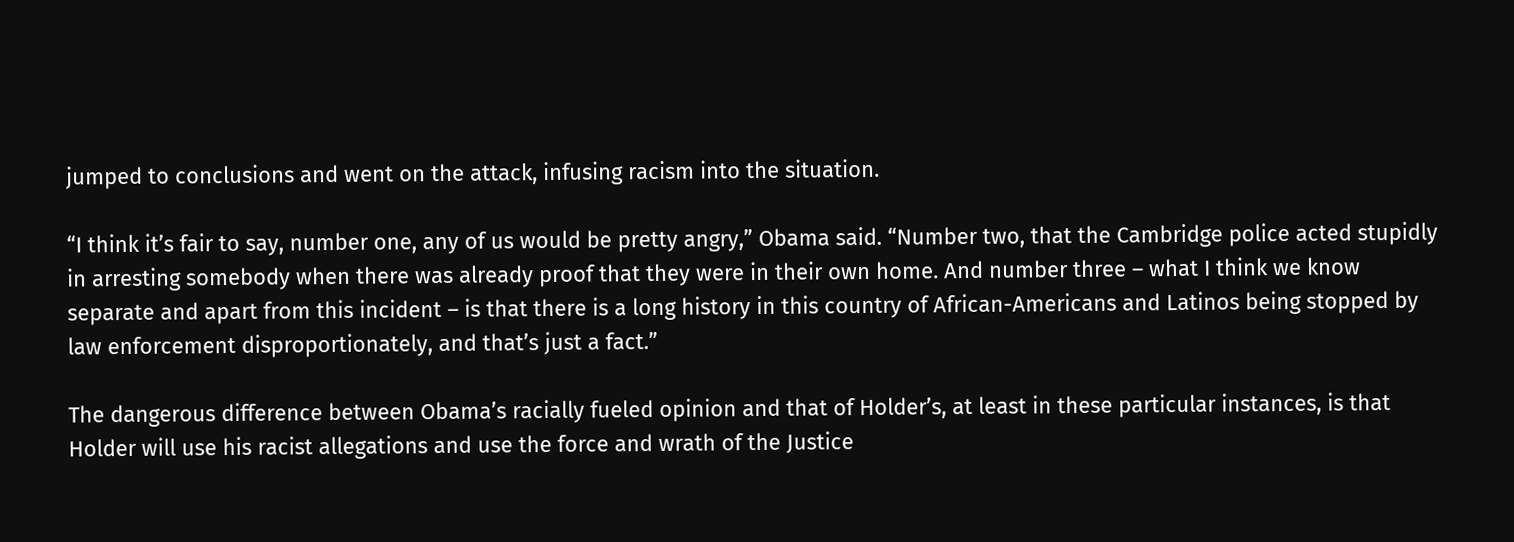jumped to conclusions and went on the attack, infusing racism into the situation.

“I think it’s fair to say, number one, any of us would be pretty angry,” Obama said. “Number two, that the Cambridge police acted stupidly in arresting somebody when there was already proof that they were in their own home. And number three – what I think we know separate and apart from this incident – is that there is a long history in this country of African-Americans and Latinos being stopped by law enforcement disproportionately, and that’s just a fact.”

The dangerous difference between Obama’s racially fueled opinion and that of Holder’s, at least in these particular instances, is that Holder will use his racist allegations and use the force and wrath of the Justice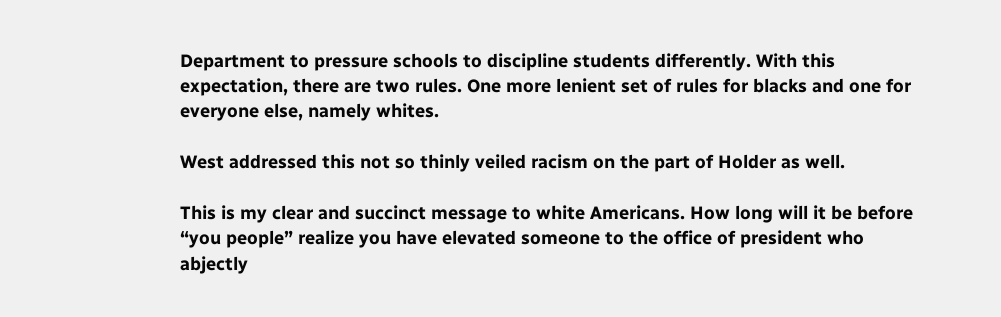Department to pressure schools to discipline students differently. With this expectation, there are two rules. One more lenient set of rules for blacks and one for everyone else, namely whites.

West addressed this not so thinly veiled racism on the part of Holder as well.

This is my clear and succinct message to white Americans. How long will it be before “you people” realize you have elevated someone to the office of president who abjectly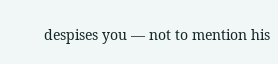despises you — not to mention his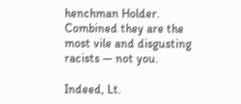henchman Holder. Combined they are the most vile and disgusting racists — not you.

Indeed, Lt.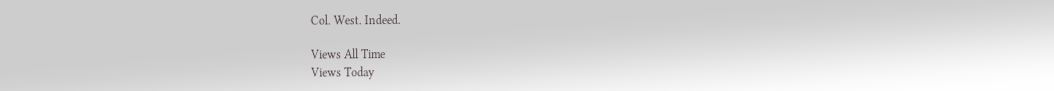Col. West. Indeed.

Views All Time
Views Today